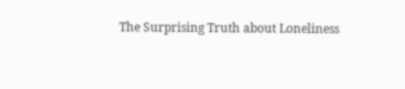The Surprising Truth about Loneliness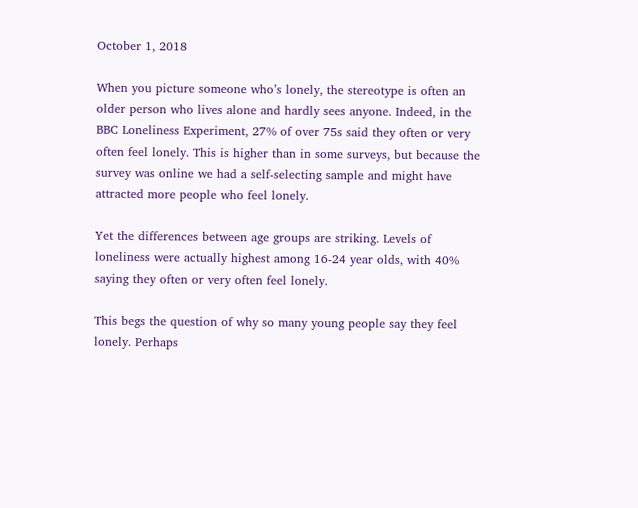October 1, 2018

When you picture someone who’s lonely, the stereotype is often an older person who lives alone and hardly sees anyone. Indeed, in the BBC Loneliness Experiment, 27% of over 75s said they often or very often feel lonely. This is higher than in some surveys, but because the survey was online we had a self-selecting sample and might have attracted more people who feel lonely.

Yet the differences between age groups are striking. Levels of loneliness were actually highest among 16-24 year olds, with 40% saying they often or very often feel lonely.

This begs the question of why so many young people say they feel lonely. Perhaps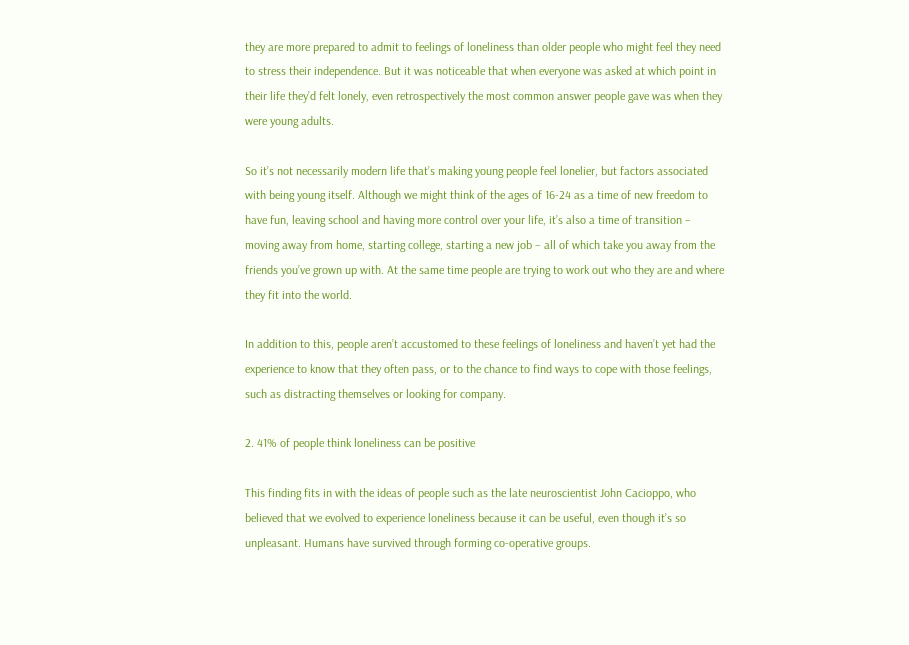they are more prepared to admit to feelings of loneliness than older people who might feel they need to stress their independence. But it was noticeable that when everyone was asked at which point in their life they’d felt lonely, even retrospectively the most common answer people gave was when they were young adults.

So it’s not necessarily modern life that’s making young people feel lonelier, but factors associated with being young itself. Although we might think of the ages of 16-24 as a time of new freedom to have fun, leaving school and having more control over your life, it’s also a time of transition – moving away from home, starting college, starting a new job – all of which take you away from the friends you’ve grown up with. At the same time people are trying to work out who they are and where they fit into the world.

In addition to this, people aren’t accustomed to these feelings of loneliness and haven’t yet had the experience to know that they often pass, or to the chance to find ways to cope with those feelings, such as distracting themselves or looking for company.

2. 41% of people think loneliness can be positive

This finding fits in with the ideas of people such as the late neuroscientist John Cacioppo, who believed that we evolved to experience loneliness because it can be useful, even though it’s so unpleasant. Humans have survived through forming co-operative groups.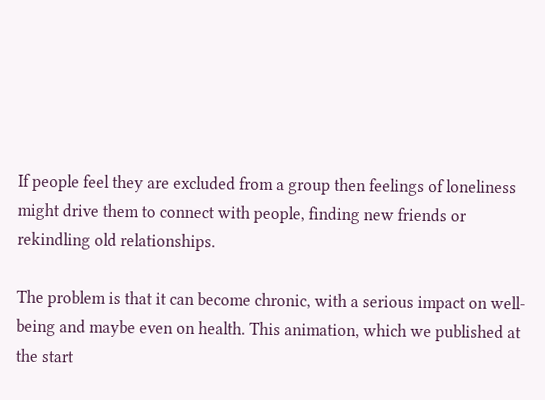If people feel they are excluded from a group then feelings of loneliness might drive them to connect with people, finding new friends or rekindling old relationships.

The problem is that it can become chronic, with a serious impact on well-being and maybe even on health. This animation, which we published at the start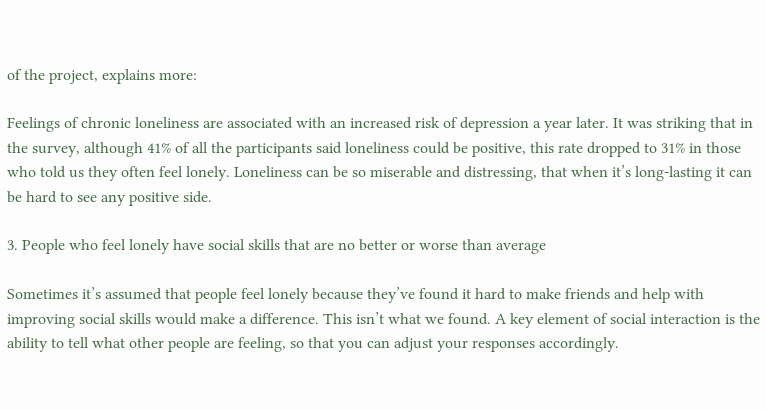of the project, explains more:

Feelings of chronic loneliness are associated with an increased risk of depression a year later. It was striking that in the survey, although 41% of all the participants said loneliness could be positive, this rate dropped to 31% in those who told us they often feel lonely. Loneliness can be so miserable and distressing, that when it’s long-lasting it can be hard to see any positive side.

3. People who feel lonely have social skills that are no better or worse than average

Sometimes it’s assumed that people feel lonely because they’ve found it hard to make friends and help with improving social skills would make a difference. This isn’t what we found. A key element of social interaction is the ability to tell what other people are feeling, so that you can adjust your responses accordingly.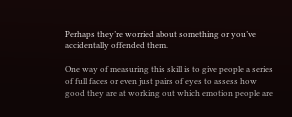Perhaps they’re worried about something or you’ve accidentally offended them.

One way of measuring this skill is to give people a series of full faces or even just pairs of eyes to assess how good they are at working out which emotion people are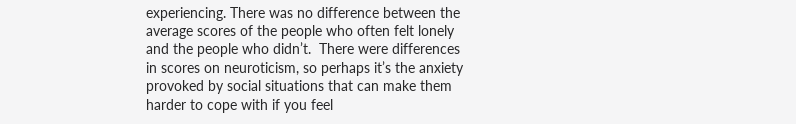experiencing. There was no difference between the average scores of the people who often felt lonely and the people who didn’t.  There were differences in scores on neuroticism, so perhaps it’s the anxiety provoked by social situations that can make them harder to cope with if you feel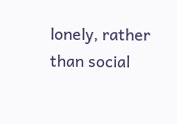lonely, rather than social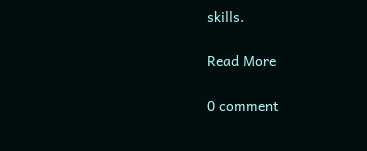skills.

Read More

0 comment